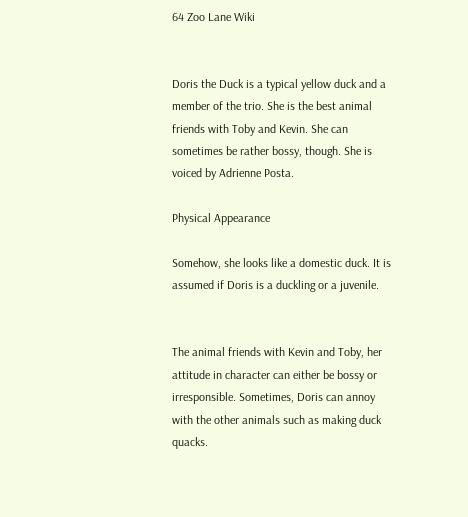64 Zoo Lane Wiki


Doris the Duck is a typical yellow duck and a member of the trio. She is the best animal friends with Toby and Kevin. She can sometimes be rather bossy, though. She is voiced by Adrienne Posta.

Physical Appearance

Somehow, she looks like a domestic duck. It is assumed if Doris is a duckling or a juvenile.


The animal friends with Kevin and Toby, her attitude in character can either be bossy or irresponsible. Sometimes, Doris can annoy with the other animals such as making duck quacks.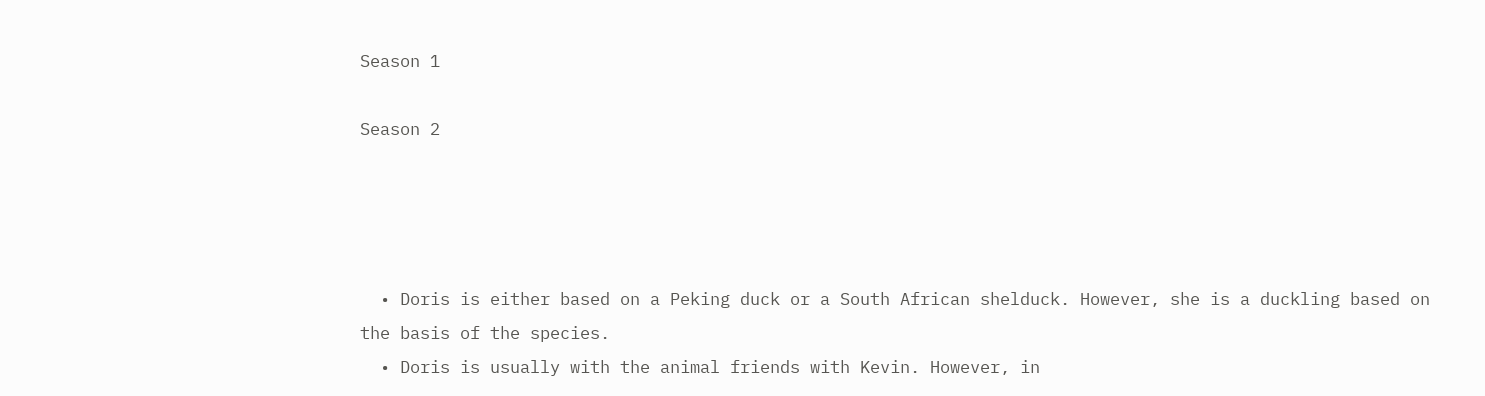Season 1

Season 2




  • Doris is either based on a Peking duck or a South African shelduck. However, she is a duckling based on the basis of the species.
  • Doris is usually with the animal friends with Kevin. However, in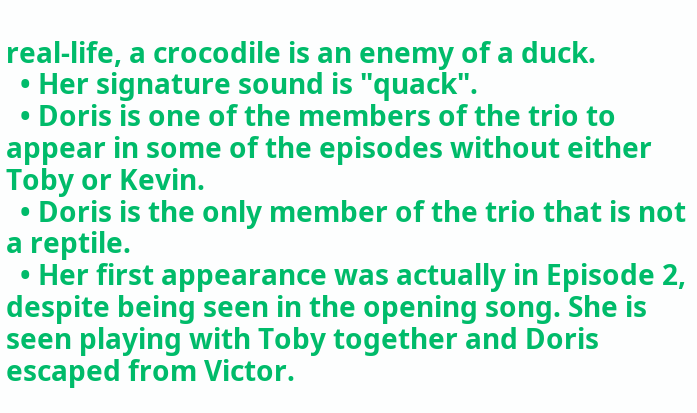real-life, a crocodile is an enemy of a duck.
  • Her signature sound is "quack".
  • Doris is one of the members of the trio to appear in some of the episodes without either Toby or Kevin.
  • Doris is the only member of the trio that is not a reptile.
  • Her first appearance was actually in Episode 2, despite being seen in the opening song. She is seen playing with Toby together and Doris escaped from Victor.